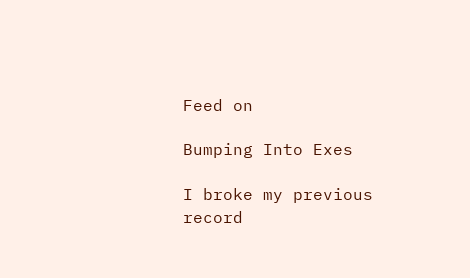Feed on

Bumping Into Exes

I broke my previous record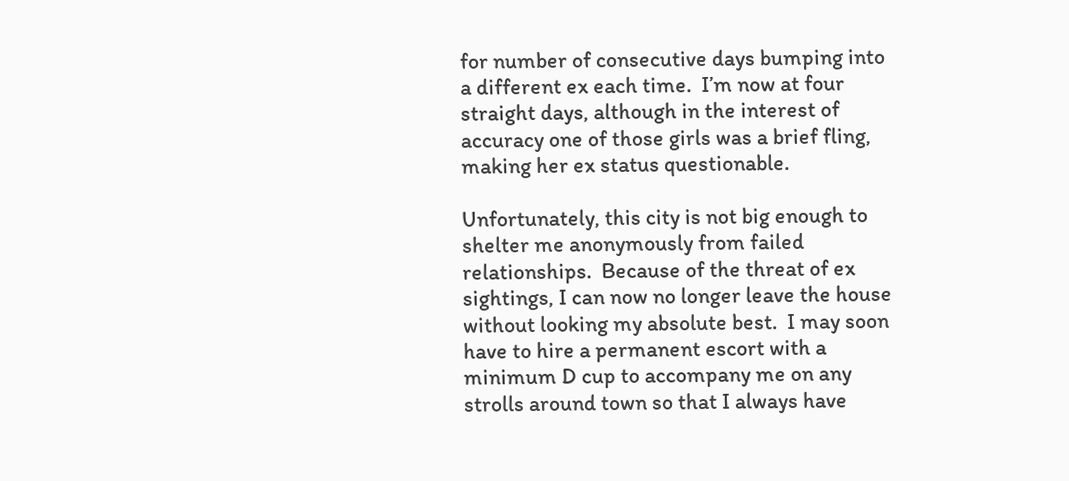for number of consecutive days bumping into a different ex each time.  I’m now at four straight days, although in the interest of accuracy one of those girls was a brief fling, making her ex status questionable.

Unfortunately, this city is not big enough to shelter me anonymously from failed relationships.  Because of the threat of ex sightings, I can now no longer leave the house without looking my absolute best.  I may soon have to hire a permanent escort with a minimum D cup to accompany me on any strolls around town so that I always have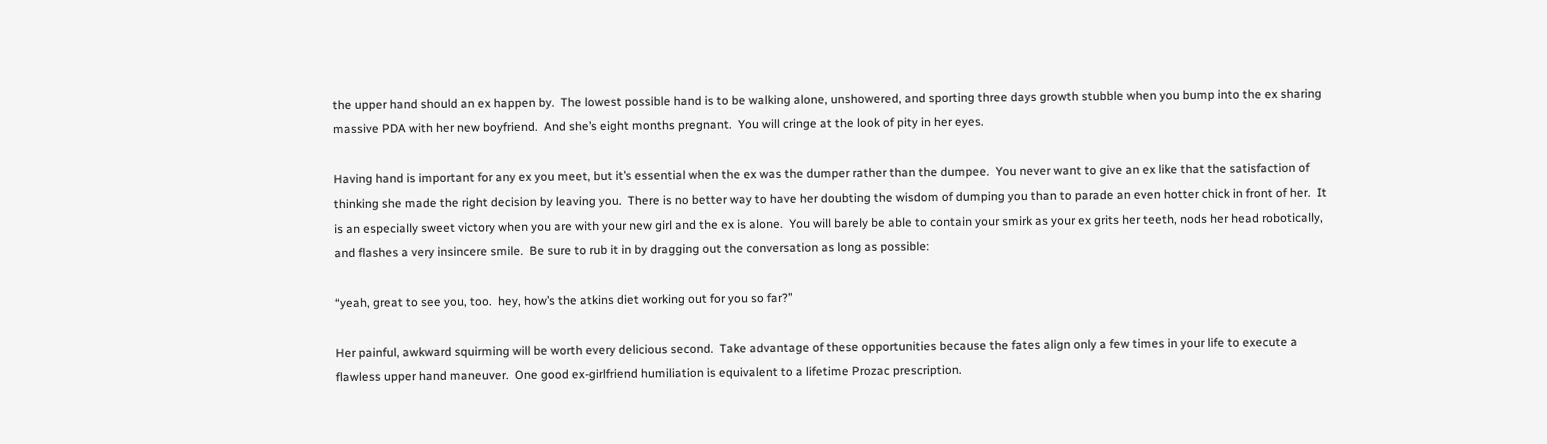the upper hand should an ex happen by.  The lowest possible hand is to be walking alone, unshowered, and sporting three days growth stubble when you bump into the ex sharing massive PDA with her new boyfriend.  And she’s eight months pregnant.  You will cringe at the look of pity in her eyes.

Having hand is important for any ex you meet, but it’s essential when the ex was the dumper rather than the dumpee.  You never want to give an ex like that the satisfaction of thinking she made the right decision by leaving you.  There is no better way to have her doubting the wisdom of dumping you than to parade an even hotter chick in front of her.  It is an especially sweet victory when you are with your new girl and the ex is alone.  You will barely be able to contain your smirk as your ex grits her teeth, nods her head robotically, and flashes a very insincere smile.  Be sure to rub it in by dragging out the conversation as long as possible:

“yeah, great to see you, too.  hey, how’s the atkins diet working out for you so far?”

Her painful, awkward squirming will be worth every delicious second.  Take advantage of these opportunities because the fates align only a few times in your life to execute a flawless upper hand maneuver.  One good ex-girlfriend humiliation is equivalent to a lifetime Prozac prescription.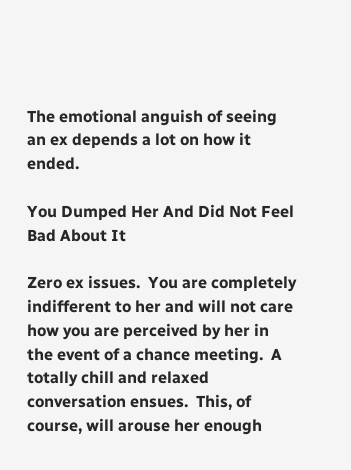The emotional anguish of seeing an ex depends a lot on how it ended.

You Dumped Her And Did Not Feel Bad About It

Zero ex issues.  You are completely indifferent to her and will not care how you are perceived by her in the event of a chance meeting.  A totally chill and relaxed conversation ensues.  This, of course, will arouse her enough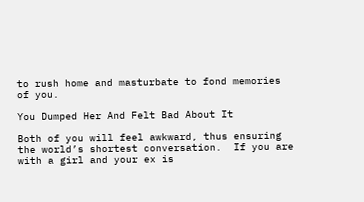to rush home and masturbate to fond memories of you.

You Dumped Her And Felt Bad About It

Both of you will feel awkward, thus ensuring the world’s shortest conversation.  If you are with a girl and your ex is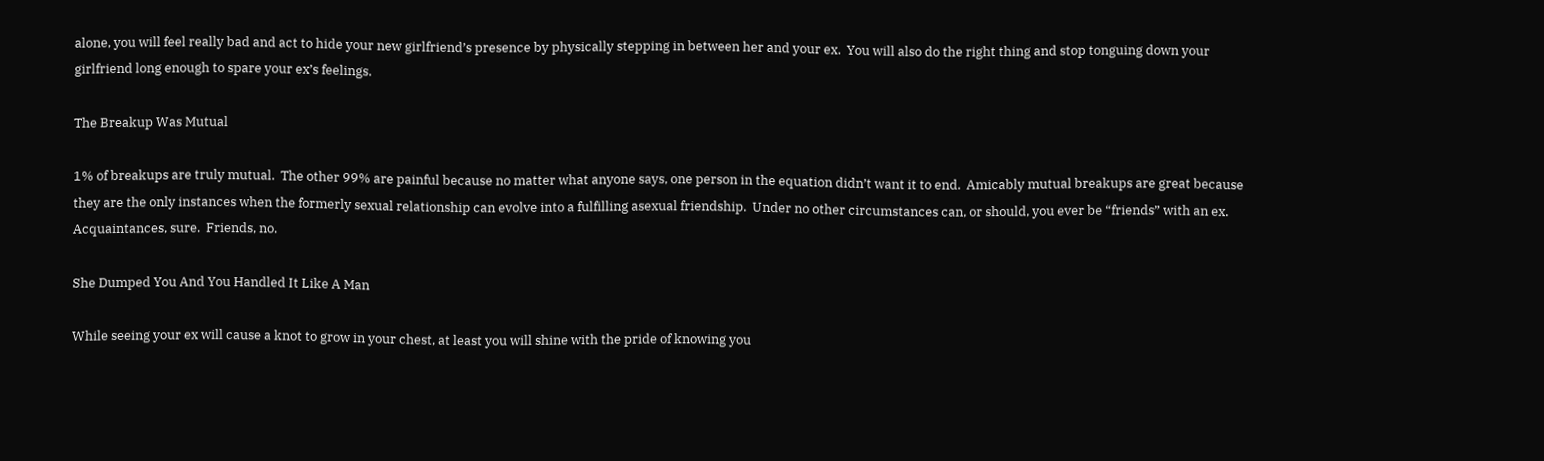alone, you will feel really bad and act to hide your new girlfriend’s presence by physically stepping in between her and your ex.  You will also do the right thing and stop tonguing down your girlfriend long enough to spare your ex’s feelings.

The Breakup Was Mutual

1% of breakups are truly mutual.  The other 99% are painful because no matter what anyone says, one person in the equation didn’t want it to end.  Amicably mutual breakups are great because they are the only instances when the formerly sexual relationship can evolve into a fulfilling asexual friendship.  Under no other circumstances can, or should, you ever be “friends” with an ex.  Acquaintances, sure.  Friends, no.

She Dumped You And You Handled It Like A Man

While seeing your ex will cause a knot to grow in your chest, at least you will shine with the pride of knowing you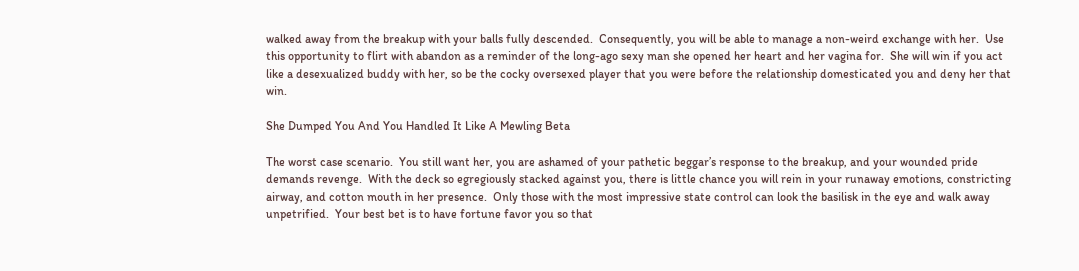walked away from the breakup with your balls fully descended.  Consequently, you will be able to manage a non-weird exchange with her.  Use this opportunity to flirt with abandon as a reminder of the long-ago sexy man she opened her heart and her vagina for.  She will win if you act like a desexualized buddy with her, so be the cocky oversexed player that you were before the relationship domesticated you and deny her that win.

She Dumped You And You Handled It Like A Mewling Beta

The worst case scenario.  You still want her, you are ashamed of your pathetic beggar’s response to the breakup, and your wounded pride demands revenge.  With the deck so egregiously stacked against you, there is little chance you will rein in your runaway emotions, constricting airway, and cotton mouth in her presence.  Only those with the most impressive state control can look the basilisk in the eye and walk away unpetrified.  Your best bet is to have fortune favor you so that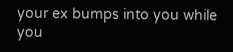your ex bumps into you while you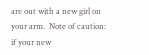are out with a new girl on your arm.  Note of caution:  if your new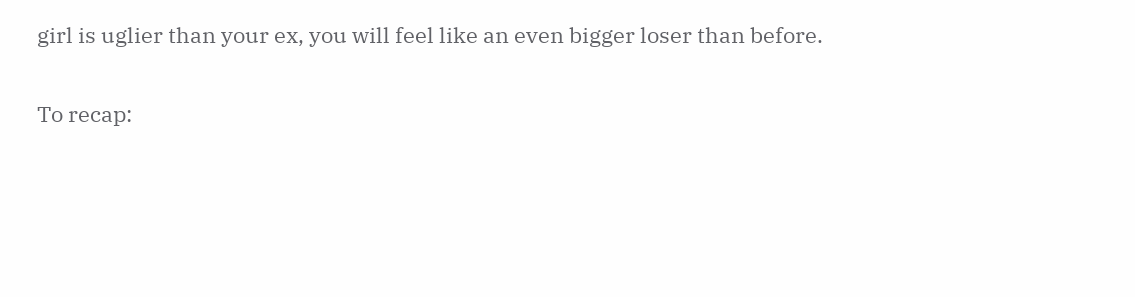girl is uglier than your ex, you will feel like an even bigger loser than before.

To recap: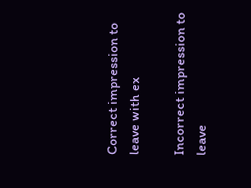Correct impression to leave with ex

Incorrect impression to leave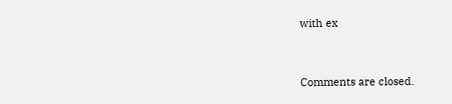with ex


Comments are closed.